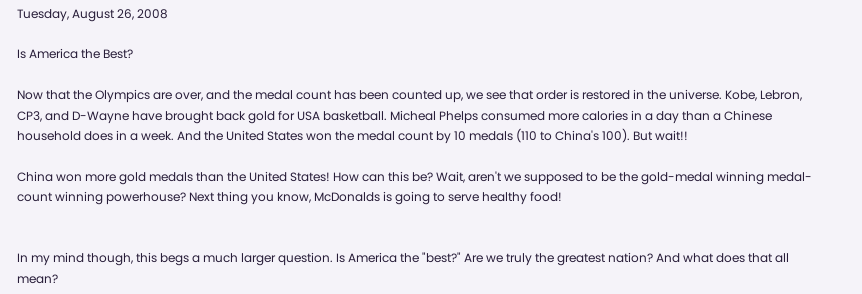Tuesday, August 26, 2008

Is America the Best?

Now that the Olympics are over, and the medal count has been counted up, we see that order is restored in the universe. Kobe, Lebron, CP3, and D-Wayne have brought back gold for USA basketball. Micheal Phelps consumed more calories in a day than a Chinese household does in a week. And the United States won the medal count by 10 medals (110 to China's 100). But wait!!

China won more gold medals than the United States! How can this be? Wait, aren't we supposed to be the gold-medal winning medal-count winning powerhouse? Next thing you know, McDonalds is going to serve healthy food!


In my mind though, this begs a much larger question. Is America the "best?" Are we truly the greatest nation? And what does that all mean?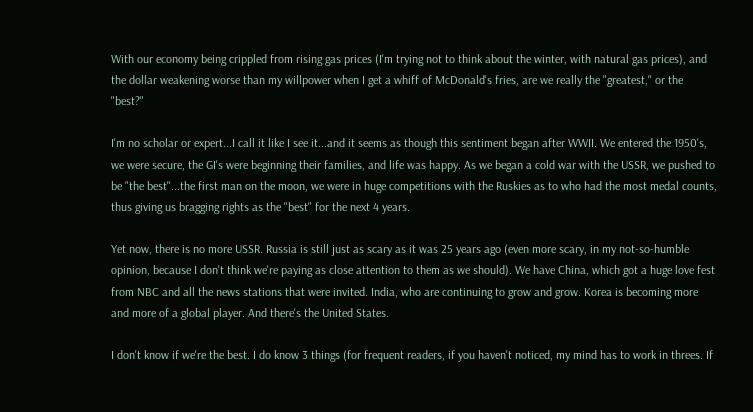With our economy being crippled from rising gas prices (I'm trying not to think about the winter, with natural gas prices), and the dollar weakening worse than my willpower when I get a whiff of McDonald's fries, are we really the "greatest," or the "best?"

I'm no scholar or expert...I call it like I see it...and it seems as though this sentiment began after WWII. We entered the 1950's, we were secure, the GI's were beginning their families, and life was happy. As we began a cold war with the USSR, we pushed to be "the best"...the first man on the moon, we were in huge competitions with the Ruskies as to who had the most medal counts, thus giving us bragging rights as the "best" for the next 4 years.

Yet now, there is no more USSR. Russia is still just as scary as it was 25 years ago (even more scary, in my not-so-humble opinion, because I don't think we're paying as close attention to them as we should). We have China, which got a huge love fest from NBC and all the news stations that were invited. India, who are continuing to grow and grow. Korea is becoming more and more of a global player. And there's the United States.

I don't know if we're the best. I do know 3 things (for frequent readers, if you haven't noticed, my mind has to work in threes. If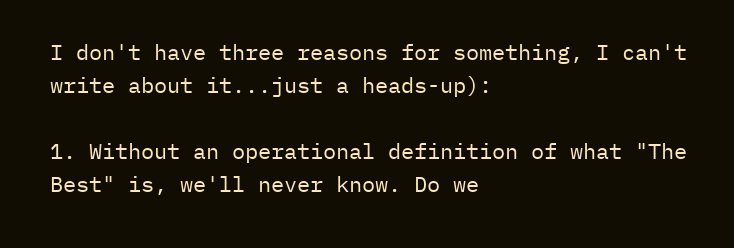I don't have three reasons for something, I can't write about it...just a heads-up):

1. Without an operational definition of what "The Best" is, we'll never know. Do we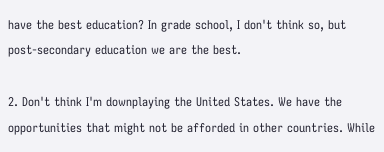have the best education? In grade school, I don't think so, but post-secondary education we are the best.

2. Don't think I'm downplaying the United States. We have the opportunities that might not be afforded in other countries. While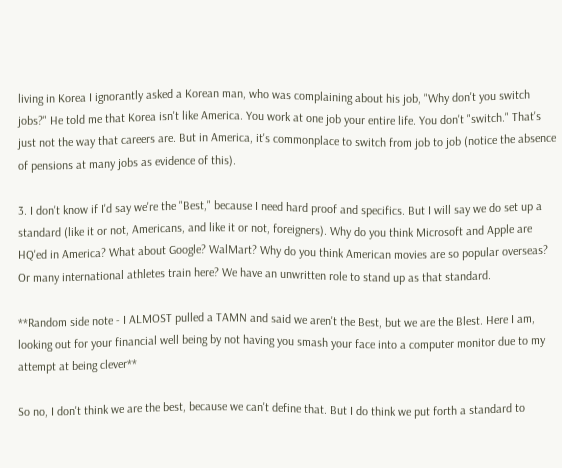living in Korea I ignorantly asked a Korean man, who was complaining about his job, "Why don't you switch jobs?" He told me that Korea isn't like America. You work at one job your entire life. You don't "switch." That's just not the way that careers are. But in America, it's commonplace to switch from job to job (notice the absence of pensions at many jobs as evidence of this).

3. I don't know if I'd say we're the "Best," because I need hard proof and specifics. But I will say we do set up a standard (like it or not, Americans, and like it or not, foreigners). Why do you think Microsoft and Apple are HQ'ed in America? What about Google? WalMart? Why do you think American movies are so popular overseas? Or many international athletes train here? We have an unwritten role to stand up as that standard.

**Random side note - I ALMOST pulled a TAMN and said we aren't the Best, but we are the Blest. Here I am, looking out for your financial well being by not having you smash your face into a computer monitor due to my attempt at being clever**

So no, I don't think we are the best, because we can't define that. But I do think we put forth a standard to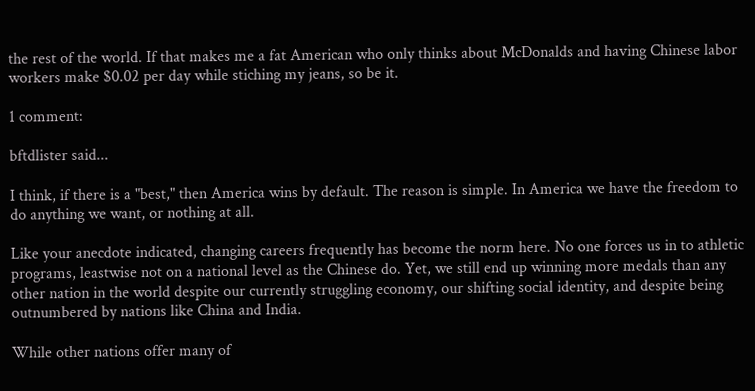the rest of the world. If that makes me a fat American who only thinks about McDonalds and having Chinese labor workers make $0.02 per day while stiching my jeans, so be it.

1 comment:

bftdlister said...

I think, if there is a "best," then America wins by default. The reason is simple. In America we have the freedom to do anything we want, or nothing at all.

Like your anecdote indicated, changing careers frequently has become the norm here. No one forces us in to athletic programs, leastwise not on a national level as the Chinese do. Yet, we still end up winning more medals than any other nation in the world despite our currently struggling economy, our shifting social identity, and despite being outnumbered by nations like China and India.

While other nations offer many of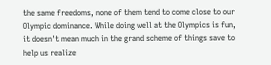the same freedoms, none of them tend to come close to our Olympic dominance. While doing well at the Olympics is fun, it doesn't mean much in the grand scheme of things save to help us realize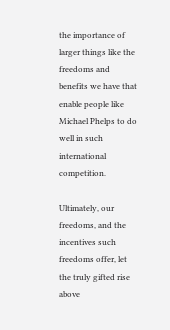the importance of larger things like the freedoms and benefits we have that enable people like Michael Phelps to do well in such international competition.

Ultimately, our freedoms, and the incentives such freedoms offer, let the truly gifted rise above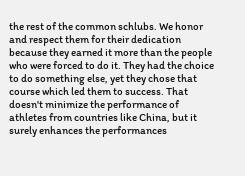the rest of the common schlubs. We honor and respect them for their dedication because they earned it more than the people who were forced to do it. They had the choice to do something else, yet they chose that course which led them to success. That doesn't minimize the performance of athletes from countries like China, but it surely enhances the performances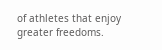of athletes that enjoy greater freedoms.